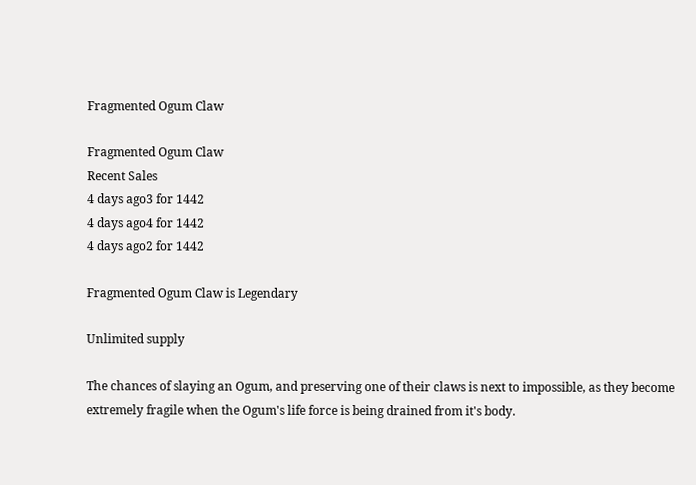Fragmented Ogum Claw

Fragmented Ogum Claw
Recent Sales
4 days ago3 for 1442
4 days ago4 for 1442
4 days ago2 for 1442

Fragmented Ogum Claw is Legendary

Unlimited supply

The chances of slaying an Ogum, and preserving one of their claws is next to impossible, as they become extremely fragile when the Ogum's life force is being drained from it's body.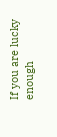If you are lucky enough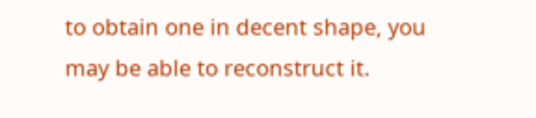to obtain one in decent shape, you may be able to reconstruct it.